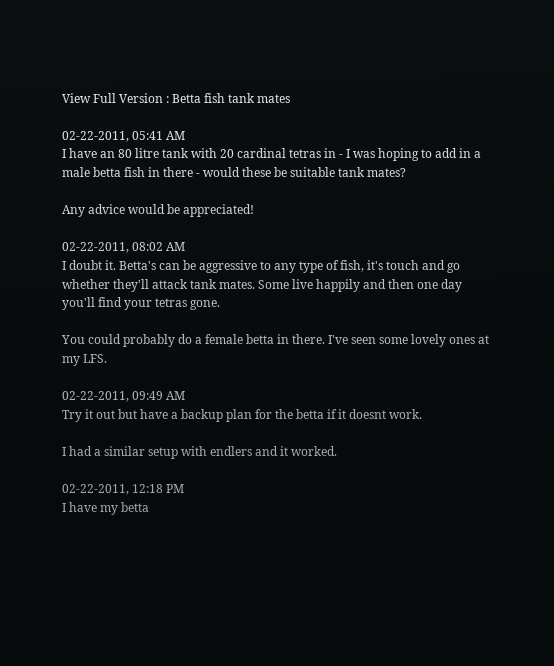View Full Version : Betta fish tank mates

02-22-2011, 05:41 AM
I have an 80 litre tank with 20 cardinal tetras in - I was hoping to add in a male betta fish in there - would these be suitable tank mates?

Any advice would be appreciated!

02-22-2011, 08:02 AM
I doubt it. Betta's can be aggressive to any type of fish, it's touch and go whether they'll attack tank mates. Some live happily and then one day you'll find your tetras gone.

You could probably do a female betta in there. I've seen some lovely ones at my LFS.

02-22-2011, 09:49 AM
Try it out but have a backup plan for the betta if it doesnt work.

I had a similar setup with endlers and it worked.

02-22-2011, 12:18 PM
I have my betta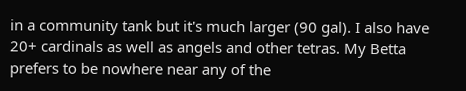in a community tank but it's much larger (90 gal). I also have 20+ cardinals as well as angels and other tetras. My Betta prefers to be nowhere near any of the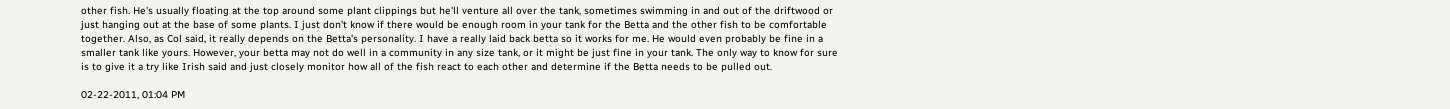other fish. He's usually floating at the top around some plant clippings but he'll venture all over the tank, sometimes swimming in and out of the driftwood or just hanging out at the base of some plants. I just don't know if there would be enough room in your tank for the Betta and the other fish to be comfortable together. Also, as Col said, it really depends on the Betta's personality. I have a really laid back betta so it works for me. He would even probably be fine in a smaller tank like yours. However, your betta may not do well in a community in any size tank, or it might be just fine in your tank. The only way to know for sure is to give it a try like Irish said and just closely monitor how all of the fish react to each other and determine if the Betta needs to be pulled out.

02-22-2011, 01:04 PM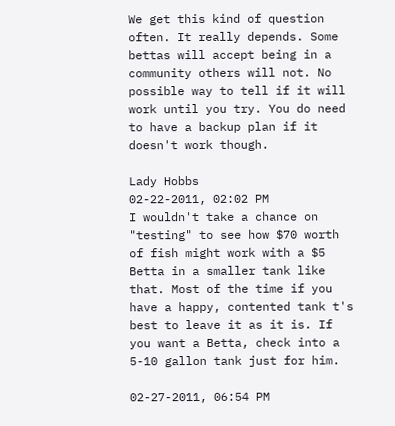We get this kind of question often. It really depends. Some bettas will accept being in a community others will not. No possible way to tell if it will work until you try. You do need to have a backup plan if it doesn't work though.

Lady Hobbs
02-22-2011, 02:02 PM
I wouldn't take a chance on "testing" to see how $70 worth of fish might work with a $5 Betta in a smaller tank like that. Most of the time if you have a happy, contented tank t's best to leave it as it is. If you want a Betta, check into a 5-10 gallon tank just for him.

02-27-2011, 06:54 PM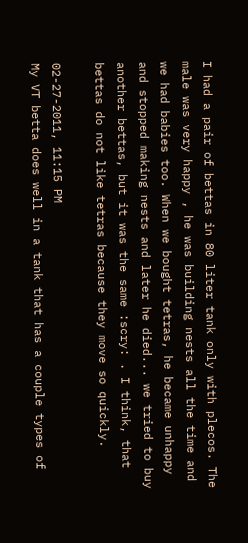I had a pair of bettas in 80 liter tank only with plecos. The male was very happy , he was building nests all the time and we had babies too. When we bought tetras, he became unhappy and stopped making nests and later he died... we tried to buy another bettas, but it was the same :scry: . I think, that bettas do not like tetras because they move so quickly.

02-27-2011, 11:15 PM
My VT betta does well in a tank that has a couple types of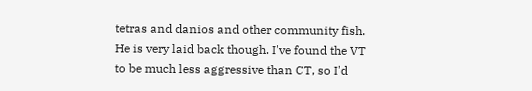tetras and danios and other community fish. He is very laid back though. I've found the VT to be much less aggressive than CT, so I'd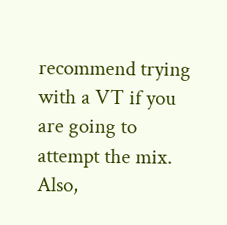recommend trying with a VT if you are going to attempt the mix. Also,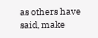as others have said, make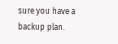sure you have a backup plan.